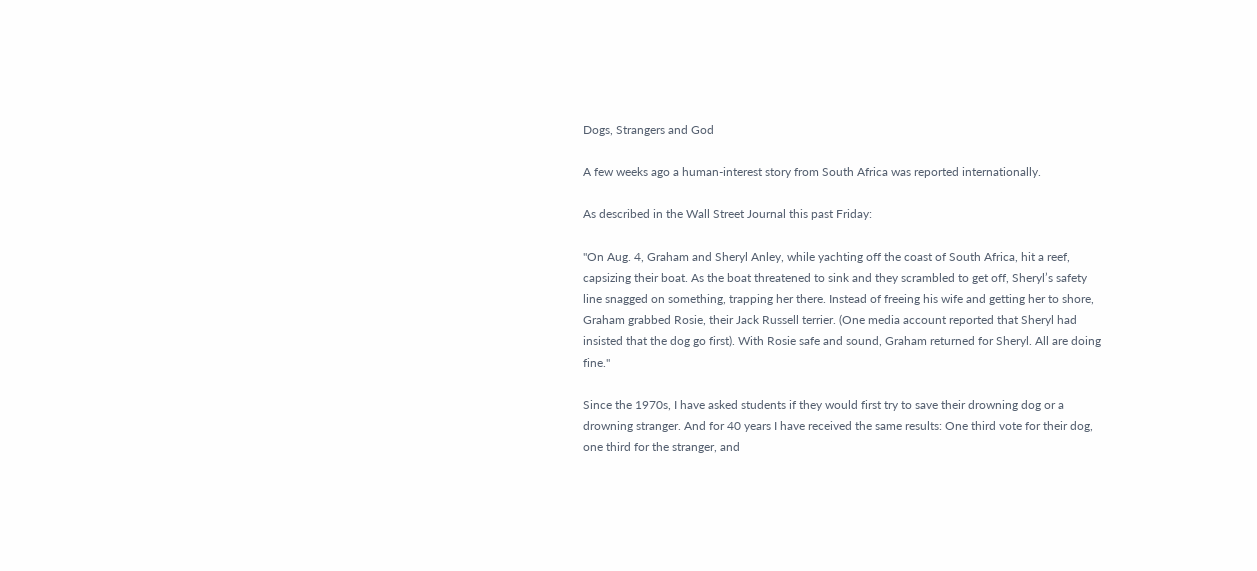Dogs, Strangers and God

A few weeks ago a human-interest story from South Africa was reported internationally.

As described in the Wall Street Journal this past Friday:

"On Aug. 4, Graham and Sheryl Anley, while yachting off the coast of South Africa, hit a reef, capsizing their boat. As the boat threatened to sink and they scrambled to get off, Sheryl’s safety line snagged on something, trapping her there. Instead of freeing his wife and getting her to shore, Graham grabbed Rosie, their Jack Russell terrier. (One media account reported that Sheryl had insisted that the dog go first). With Rosie safe and sound, Graham returned for Sheryl. All are doing fine."

Since the 1970s, I have asked students if they would first try to save their drowning dog or a drowning stranger. And for 40 years I have received the same results: One third vote for their dog, one third for the stranger, and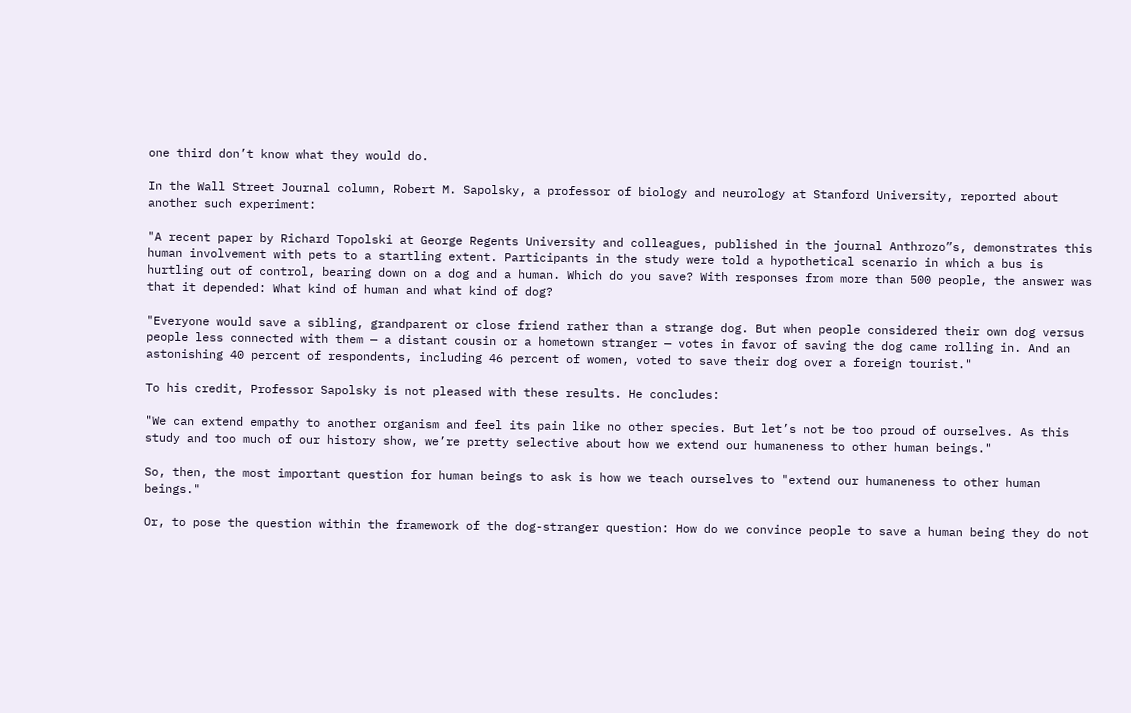one third don’t know what they would do.

In the Wall Street Journal column, Robert M. Sapolsky, a professor of biology and neurology at Stanford University, reported about another such experiment:

"A recent paper by Richard Topolski at George Regents University and colleagues, published in the journal Anthrozo”s, demonstrates this human involvement with pets to a startling extent. Participants in the study were told a hypothetical scenario in which a bus is hurtling out of control, bearing down on a dog and a human. Which do you save? With responses from more than 500 people, the answer was that it depended: What kind of human and what kind of dog?

"Everyone would save a sibling, grandparent or close friend rather than a strange dog. But when people considered their own dog versus people less connected with them — a distant cousin or a hometown stranger — votes in favor of saving the dog came rolling in. And an astonishing 40 percent of respondents, including 46 percent of women, voted to save their dog over a foreign tourist."

To his credit, Professor Sapolsky is not pleased with these results. He concludes:

"We can extend empathy to another organism and feel its pain like no other species. But let’s not be too proud of ourselves. As this study and too much of our history show, we’re pretty selective about how we extend our humaneness to other human beings."

So, then, the most important question for human beings to ask is how we teach ourselves to "extend our humaneness to other human beings."

Or, to pose the question within the framework of the dog-stranger question: How do we convince people to save a human being they do not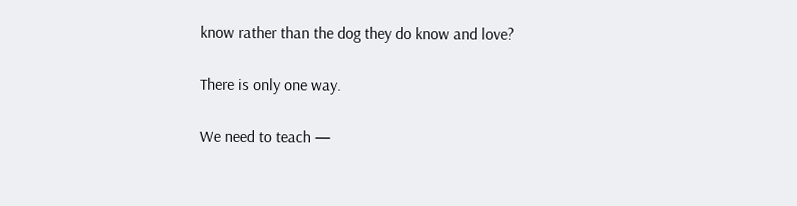know rather than the dog they do know and love?

There is only one way.

We need to teach —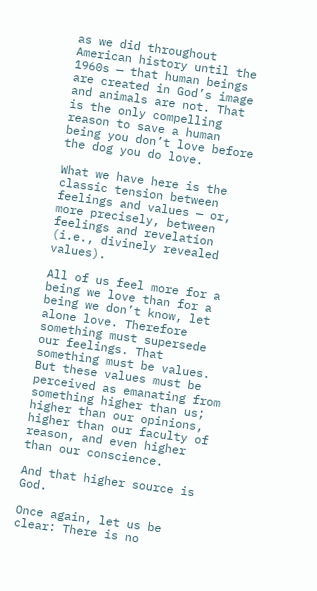as we did throughout American history until the 1960s — that human beings are created in God’s image and animals are not. That is the only compelling reason to save a human being you don’t love before the dog you do love.

What we have here is the classic tension between feelings and values — or, more precisely, between feelings and revelation (i.e., divinely revealed values).

All of us feel more for a being we love than for a being we don’t know, let alone love. Therefore something must supersede our feelings. That something must be values. But these values must be perceived as emanating from something higher than us; higher than our opinions, higher than our faculty of reason, and even higher than our conscience.

And that higher source is God.

Once again, let us be clear: There is no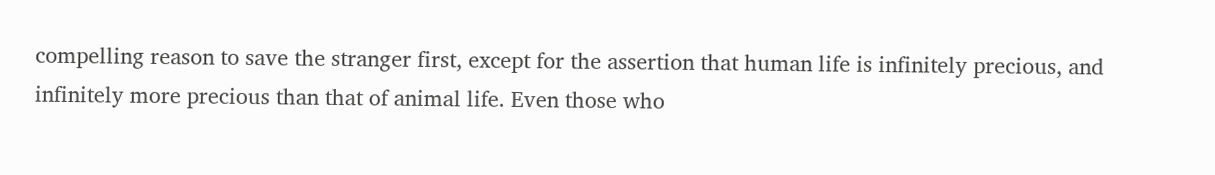compelling reason to save the stranger first, except for the assertion that human life is infinitely precious, and infinitely more precious than that of animal life. Even those who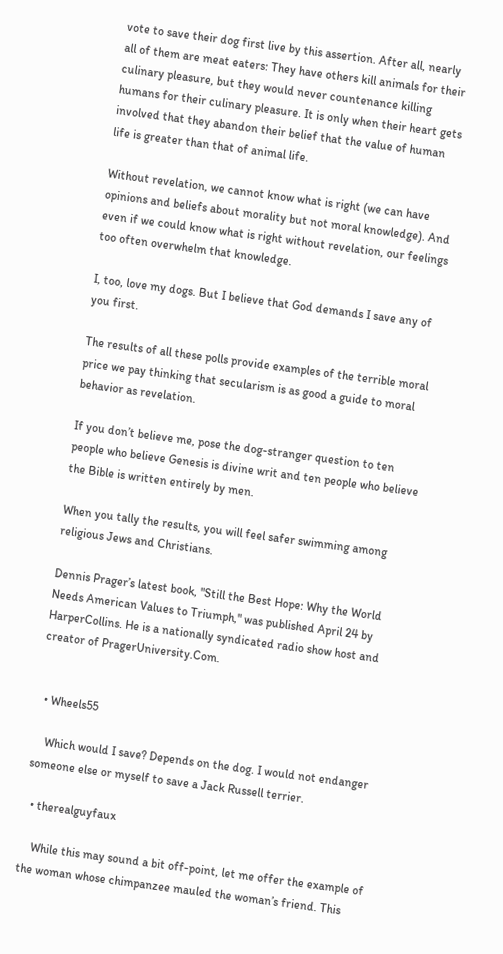vote to save their dog first live by this assertion. After all, nearly all of them are meat eaters: They have others kill animals for their culinary pleasure, but they would never countenance killing humans for their culinary pleasure. It is only when their heart gets involved that they abandon their belief that the value of human life is greater than that of animal life.

Without revelation, we cannot know what is right (we can have opinions and beliefs about morality but not moral knowledge). And even if we could know what is right without revelation, our feelings too often overwhelm that knowledge.

I, too, love my dogs. But I believe that God demands I save any of you first.

The results of all these polls provide examples of the terrible moral price we pay thinking that secularism is as good a guide to moral behavior as revelation.

If you don’t believe me, pose the dog-stranger question to ten people who believe Genesis is divine writ and ten people who believe the Bible is written entirely by men.

When you tally the results, you will feel safer swimming among religious Jews and Christians.

Dennis Prager’s latest book, "Still the Best Hope: Why the World Needs American Values to Triumph," was published April 24 by HarperCollins. He is a nationally syndicated radio show host and creator of PragerUniversity.Com.


  • Wheels55

    Which would I save? Depends on the dog. I would not endanger someone else or myself to save a Jack Russell terrier.

  • therealguyfaux

    While this may sound a bit off-point, let me offer the example of the woman whose chimpanzee mauled the woman’s friend. This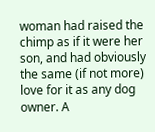woman had raised the chimp as if it were her son, and had obviously the same (if not more) love for it as any dog owner. A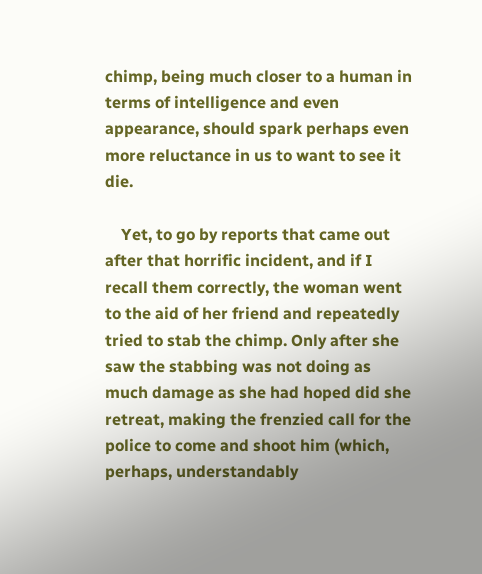chimp, being much closer to a human in terms of intelligence and even appearance, should spark perhaps even more reluctance in us to want to see it die.

    Yet, to go by reports that came out after that horrific incident, and if I recall them correctly, the woman went to the aid of her friend and repeatedly tried to stab the chimp. Only after she saw the stabbing was not doing as much damage as she had hoped did she retreat, making the frenzied call for the police to come and shoot him (which, perhaps, understandably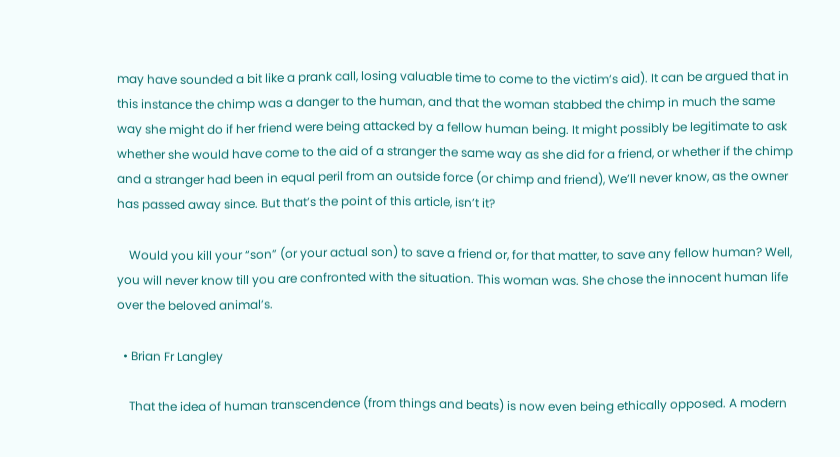may have sounded a bit like a prank call, losing valuable time to come to the victim’s aid). It can be argued that in this instance the chimp was a danger to the human, and that the woman stabbed the chimp in much the same way she might do if her friend were being attacked by a fellow human being. It might possibly be legitimate to ask whether she would have come to the aid of a stranger the same way as she did for a friend, or whether if the chimp and a stranger had been in equal peril from an outside force (or chimp and friend), We’ll never know, as the owner has passed away since. But that’s the point of this article, isn’t it?

    Would you kill your “son” (or your actual son) to save a friend or, for that matter, to save any fellow human? Well, you will never know till you are confronted with the situation. This woman was. She chose the innocent human life over the beloved animal’s.

  • Brian Fr Langley

    That the idea of human transcendence (from things and beats) is now even being ethically opposed. A modern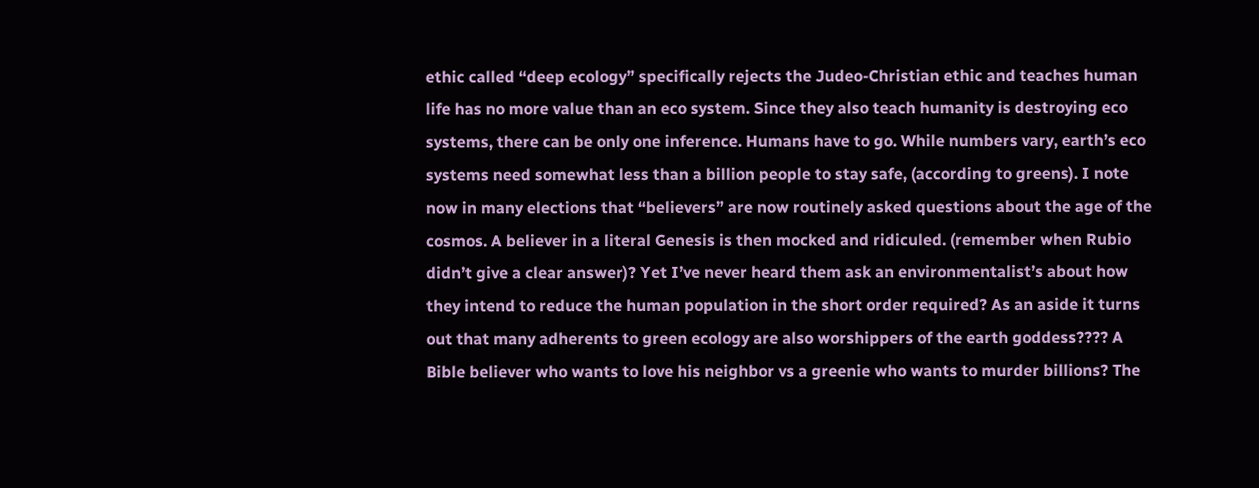ethic called “deep ecology” specifically rejects the Judeo-Christian ethic and teaches human life has no more value than an eco system. Since they also teach humanity is destroying eco systems, there can be only one inference. Humans have to go. While numbers vary, earth’s eco systems need somewhat less than a billion people to stay safe, (according to greens). I note now in many elections that “believers” are now routinely asked questions about the age of the cosmos. A believer in a literal Genesis is then mocked and ridiculed. (remember when Rubio didn’t give a clear answer)? Yet I’ve never heard them ask an environmentalist’s about how they intend to reduce the human population in the short order required? As an aside it turns out that many adherents to green ecology are also worshippers of the earth goddess???? A Bible believer who wants to love his neighbor vs a greenie who wants to murder billions? The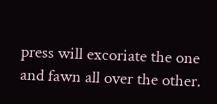press will excoriate the one and fawn all over the other.